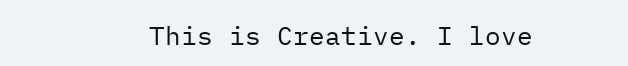This is Creative. I love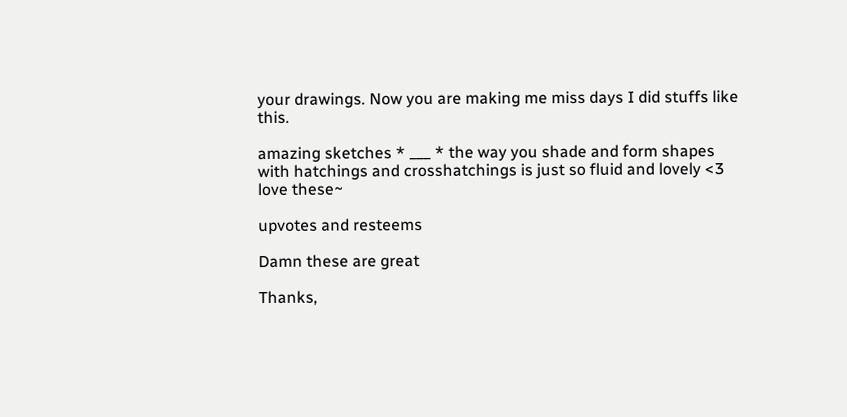your drawings. Now you are making me miss days I did stuffs like this.

amazing sketches * ___ * the way you shade and form shapes with hatchings and crosshatchings is just so fluid and lovely <3 love these~

upvotes and resteems

Damn these are great

Thanks,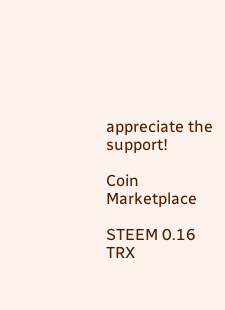appreciate the support!

Coin Marketplace

STEEM 0.16
TRX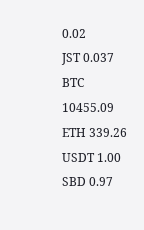0.02
JST 0.037
BTC 10455.09
ETH 339.26
USDT 1.00
SBD 0.97